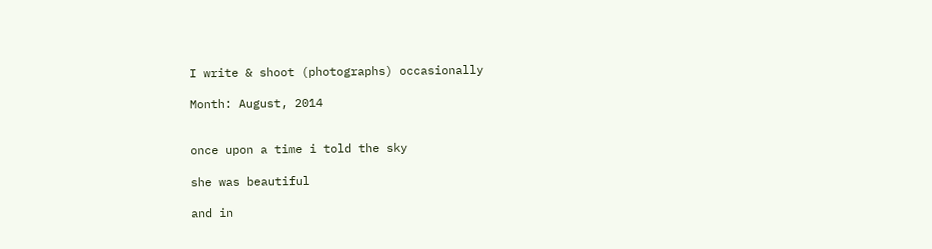I write & shoot (photographs) occasionally

Month: August, 2014


once upon a time i told the sky

she was beautiful

and in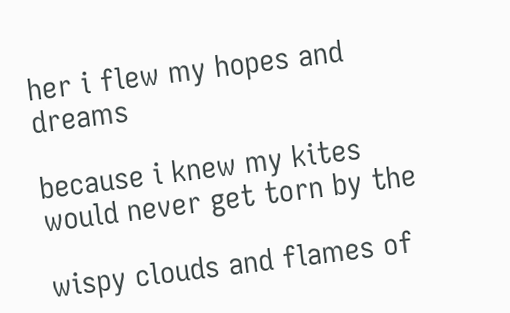her i flew my hopes and dreams

because i knew my kites would never get torn by the

wispy clouds and flames of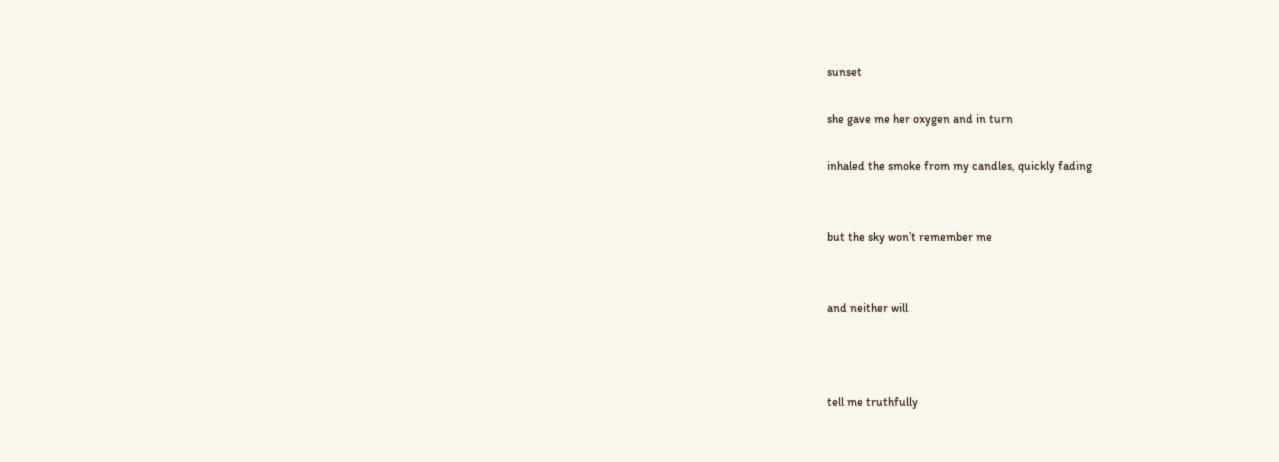sunset

she gave me her oxygen and in turn

inhaled the smoke from my candles, quickly fading


but the sky won’t remember me


and neither will



tell me truthfully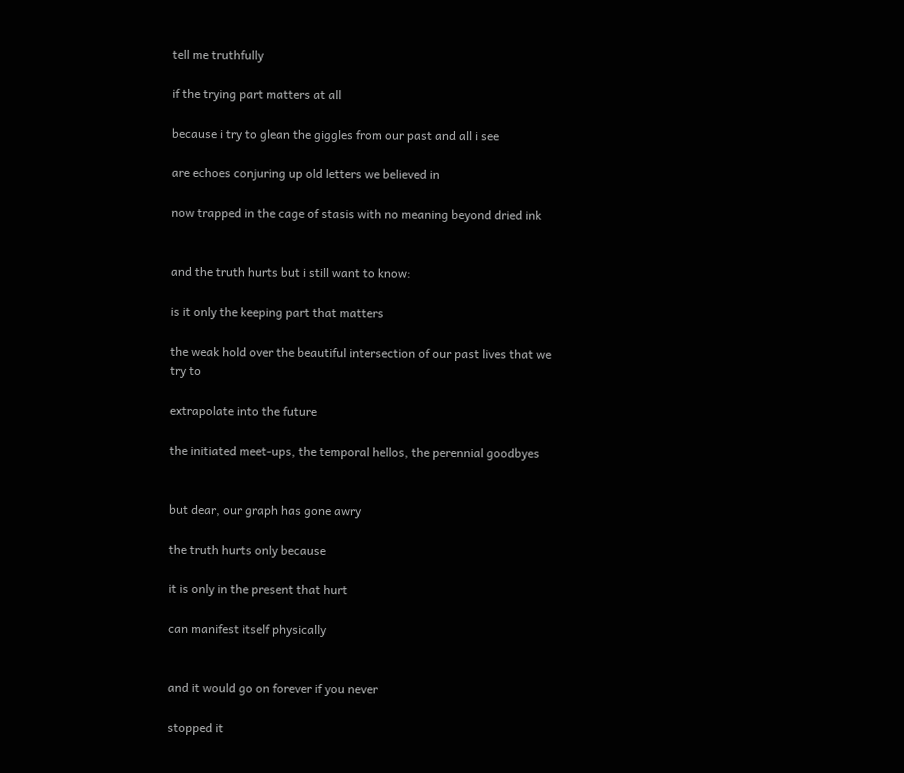tell me truthfully

if the trying part matters at all

because i try to glean the giggles from our past and all i see

are echoes conjuring up old letters we believed in

now trapped in the cage of stasis with no meaning beyond dried ink


and the truth hurts but i still want to know:

is it only the keeping part that matters

the weak hold over the beautiful intersection of our past lives that we try to

extrapolate into the future

the initiated meet-ups, the temporal hellos, the perennial goodbyes


but dear, our graph has gone awry

the truth hurts only because

it is only in the present that hurt

can manifest itself physically


and it would go on forever if you never

stopped it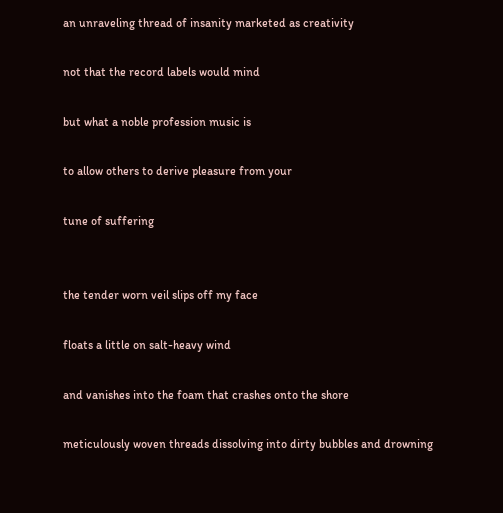an unraveling thread of insanity marketed as creativity

not that the record labels would mind

but what a noble profession music is

to allow others to derive pleasure from your

tune of suffering


the tender worn veil slips off my face

floats a little on salt-heavy wind

and vanishes into the foam that crashes onto the shore

meticulously woven threads dissolving into dirty bubbles and drowning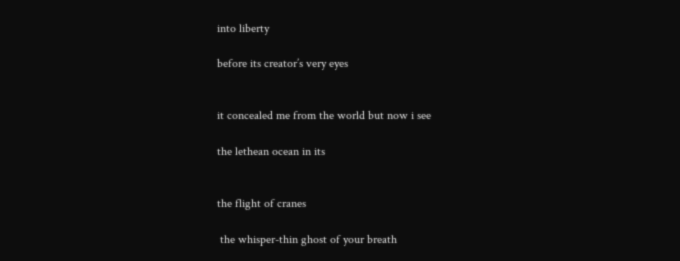into liberty

before its creator’s very eyes


it concealed me from the world but now i see

the lethean ocean in its


the flight of cranes

 the whisper-thin ghost of your breath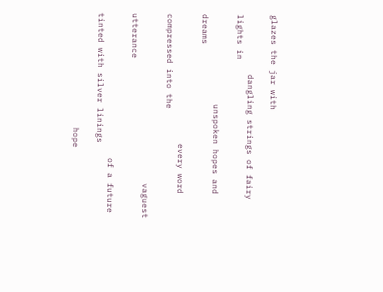glazes the jar with

            dangling strings of fairy lights in

                  unspoken hopes and dreams

                          every word compressed into the

                                  vaguest utterance

                             of a future tinted with silver linings

                       hope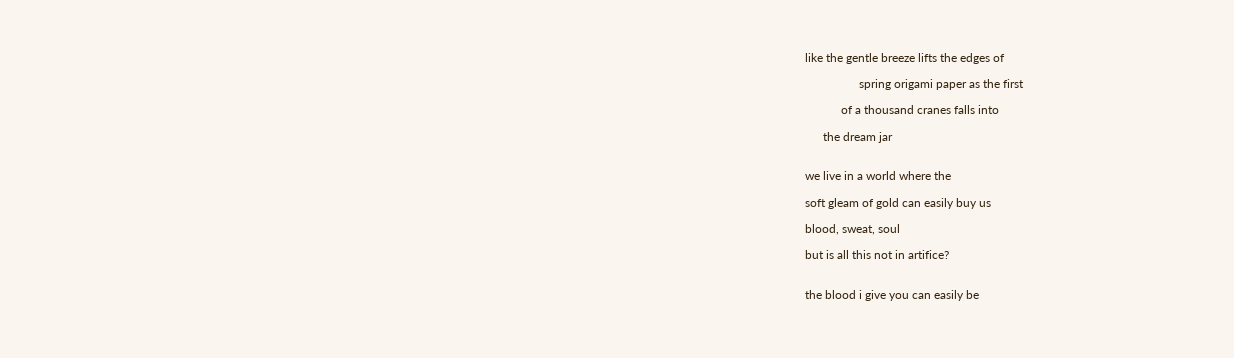like the gentle breeze lifts the edges of

                  spring origami paper as the first

            of a thousand cranes falls into

      the dream jar


we live in a world where the

soft gleam of gold can easily buy us

blood, sweat, soul

but is all this not in artifice?


the blood i give you can easily be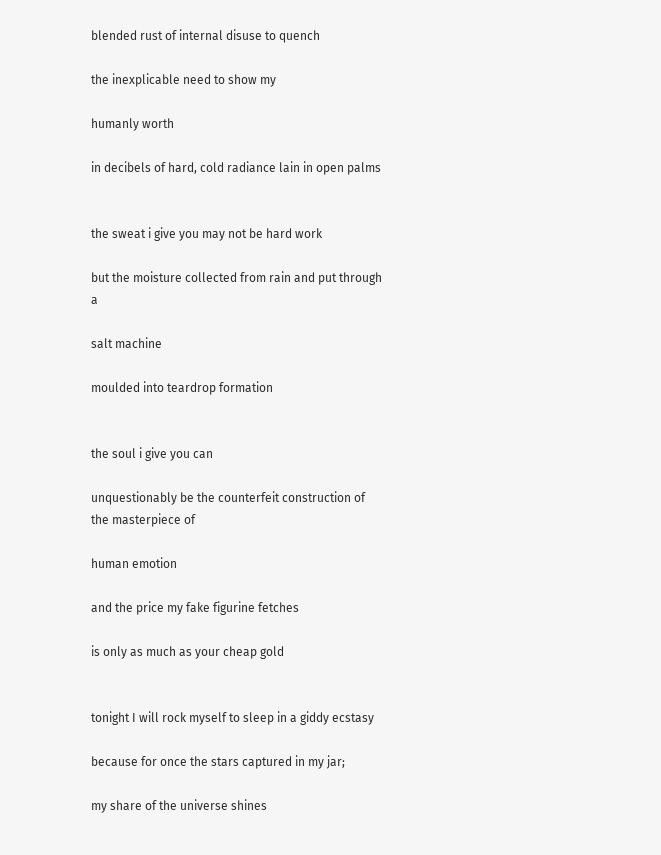blended rust of internal disuse to quench

the inexplicable need to show my

humanly worth

in decibels of hard, cold radiance lain in open palms


the sweat i give you may not be hard work

but the moisture collected from rain and put through a

salt machine

moulded into teardrop formation


the soul i give you can

unquestionably be the counterfeit construction of the masterpiece of

human emotion

and the price my fake figurine fetches

is only as much as your cheap gold


tonight I will rock myself to sleep in a giddy ecstasy

because for once the stars captured in my jar;

my share of the universe shines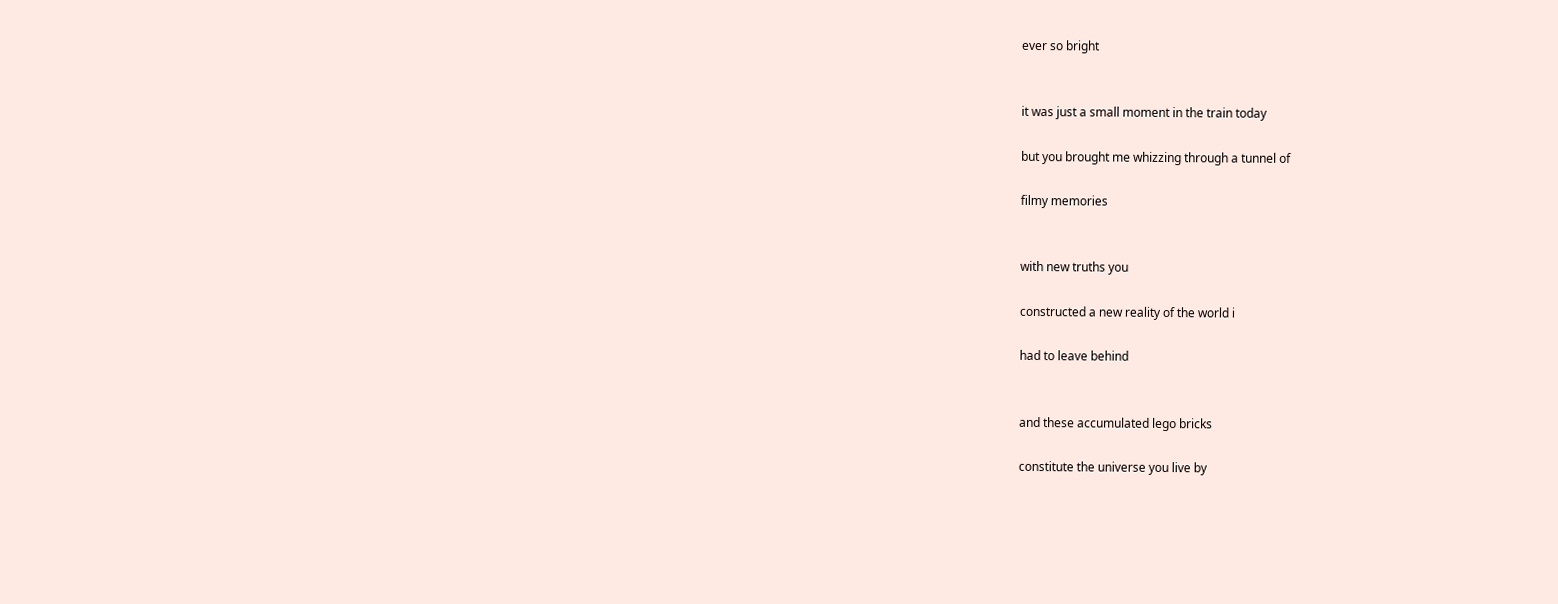ever so bright


it was just a small moment in the train today

but you brought me whizzing through a tunnel of

filmy memories


with new truths you

constructed a new reality of the world i

had to leave behind


and these accumulated lego bricks

constitute the universe you live by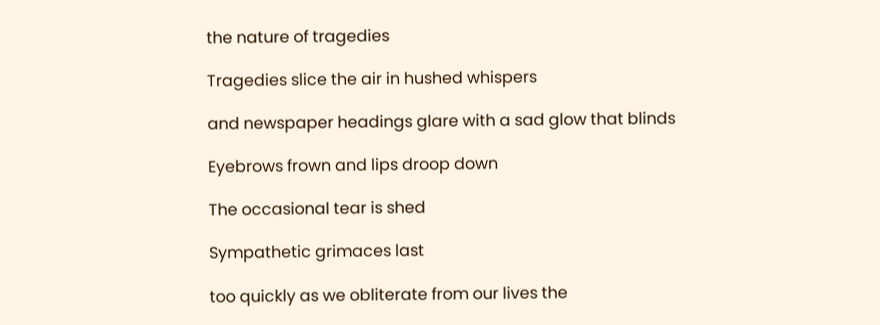the nature of tragedies

Tragedies slice the air in hushed whispers

and newspaper headings glare with a sad glow that blinds

Eyebrows frown and lips droop down

The occasional tear is shed

Sympathetic grimaces last

too quickly as we obliterate from our lives the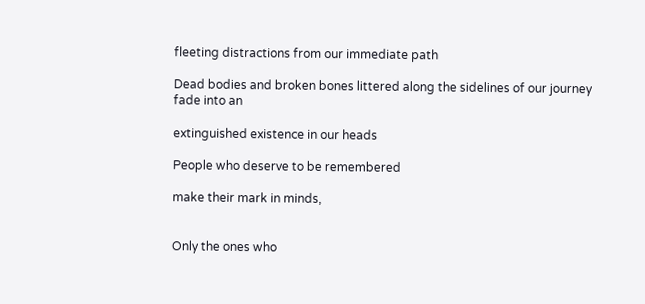fleeting distractions from our immediate path

Dead bodies and broken bones littered along the sidelines of our journey fade into an

extinguished existence in our heads

People who deserve to be remembered

make their mark in minds,


Only the ones who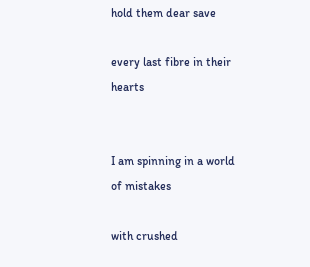hold them dear save

every last fibre in their hearts


I am spinning in a world of mistakes

with crushed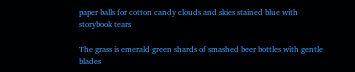paper balls for cotton candy clouds and skies stained blue with storybook tears

The grass is emerald green shards of smashed beer bottles with gentle blades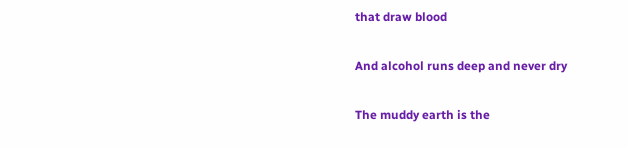that draw blood

And alcohol runs deep and never dry

The muddy earth is the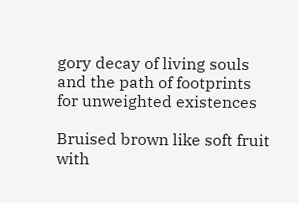gory decay of living souls and the path of footprints for unweighted existences

Bruised brown like soft fruit with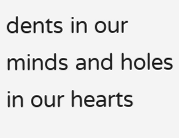dents in our minds and holes in our hearts